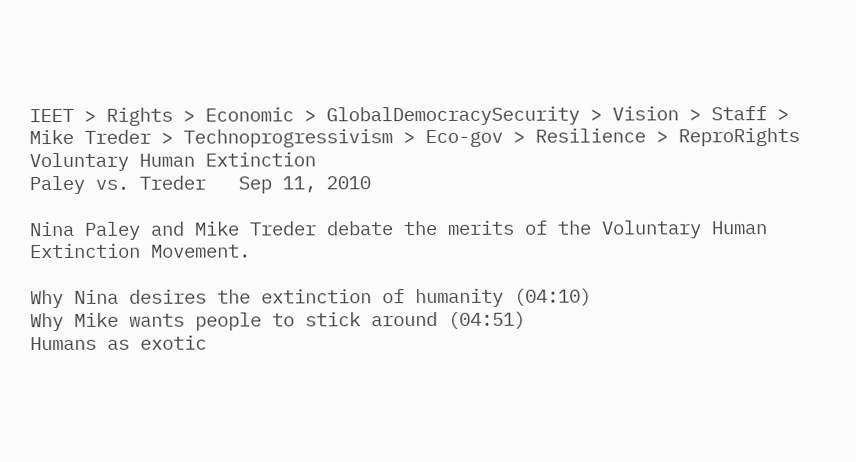IEET > Rights > Economic > GlobalDemocracySecurity > Vision > Staff > Mike Treder > Technoprogressivism > Eco-gov > Resilience > ReproRights
Voluntary Human Extinction
Paley vs. Treder   Sep 11, 2010

Nina Paley and Mike Treder debate the merits of the Voluntary Human Extinction Movement.

Why Nina desires the extinction of humanity (04:10)
Why Mike wants people to stick around (04:51)
Humans as exotic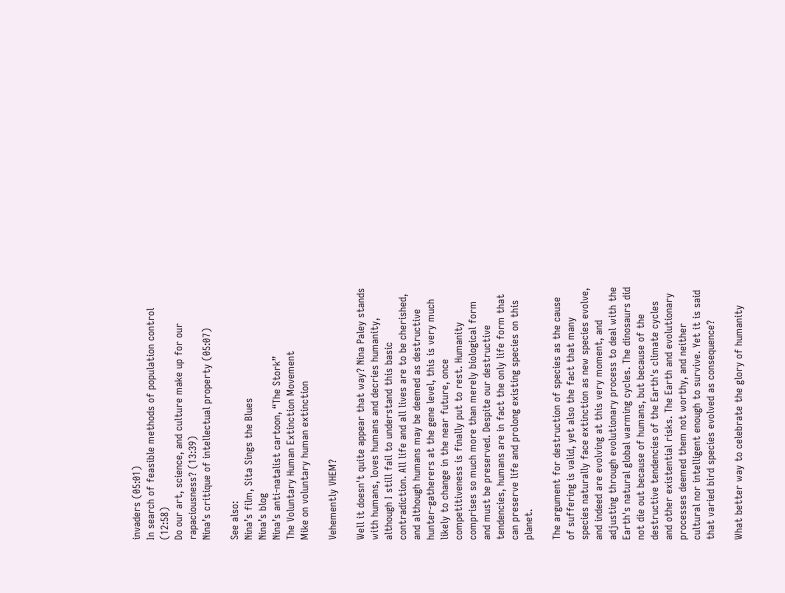invaders (05:01)
In search of feasible methods of population control (12:58)
Do our art, science, and culture make up for our rapaciousness? (13:39)
Nina’s critique of intellectual property (05:07)

See also:
Nina’s film, Sita Sings the Blues
Nina’s blog
Nina’s anti-natalist cartoon, “The Stork”
The Voluntary Human Extinction Movement
Mike on voluntary human extinction

Vehemently VHEM?

Well it doesn't quite appear that way? Nina Paley stands with humans, loves humans and decries humanity, although I still fail to understand this basic contradiction. All life and all lives are to be cherished, and although humans may be deemed as destructive hunter-gatherers at the gene level, this is very much likely to change in the near future, once competitiveness is finally put to rest. Humanity comprises so much more than merely biological form and must be preserved. Despite our destructive tendencies, humans are in fact the only life form that can preserve life and prolong existing species on this planet.

The argument for destruction of species as the cause of suffering is valid, yet also the fact that many species naturally face extinction as new species evolve, and indeed are evolving at this very moment, and adjusting through evolutionary process to deal with the Earth's natural global warming cycles. The dinosaurs did not die out because of humans, but because of the destructive tendencies of the Earth's climate cycles and other existential risks. The Earth and evolutionary processes deemed them not worthy, and neither cultural nor intelligent enough to survive. Yet it is said that varied bird species evolved as consequence?

What better way to celebrate the glory of humanity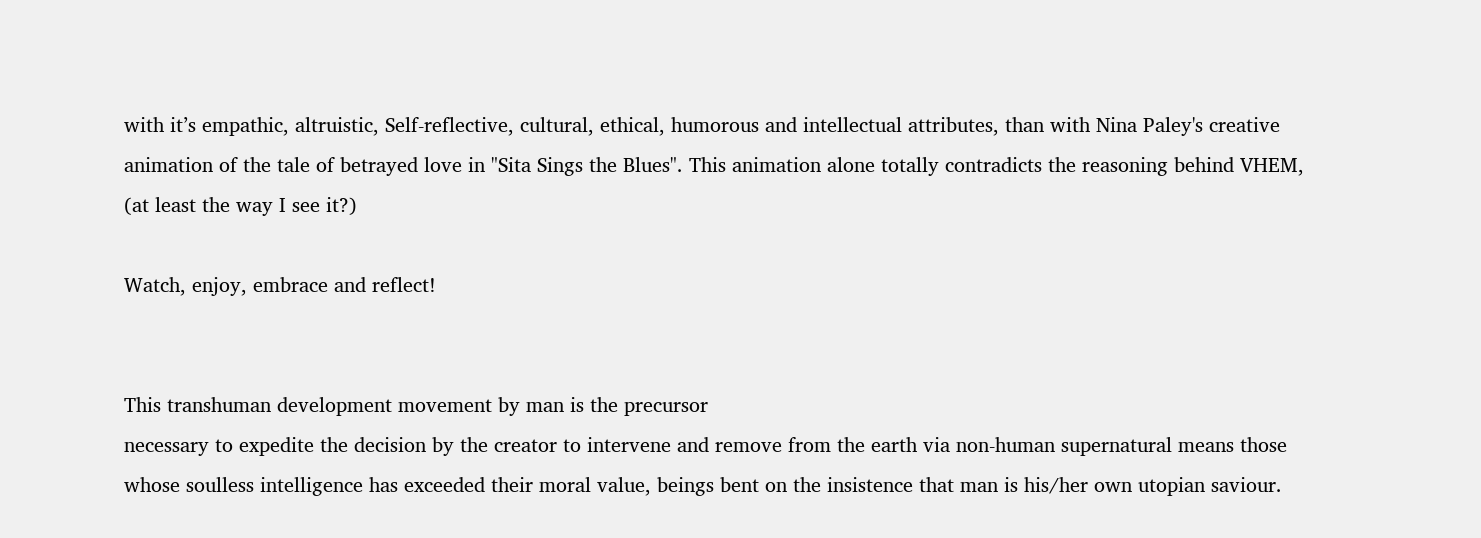with it’s empathic, altruistic, Self-reflective, cultural, ethical, humorous and intellectual attributes, than with Nina Paley's creative animation of the tale of betrayed love in "Sita Sings the Blues". This animation alone totally contradicts the reasoning behind VHEM, (at least the way I see it?)

Watch, enjoy, embrace and reflect!


This transhuman development movement by man is the precursor
necessary to expedite the decision by the creator to intervene and remove from the earth via non-human supernatural means those whose soulless intelligence has exceeded their moral value, beings bent on the insistence that man is his/her own utopian saviour.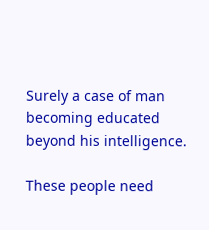Surely a case of man becoming educated beyond his intelligence.

These people need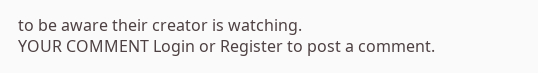to be aware their creator is watching.
YOUR COMMENT Login or Register to post a comment.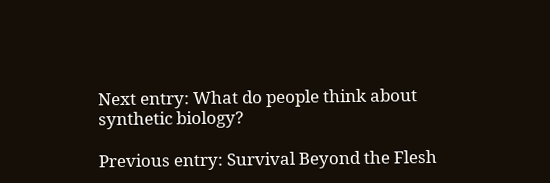Next entry: What do people think about synthetic biology?

Previous entry: Survival Beyond the Flesh